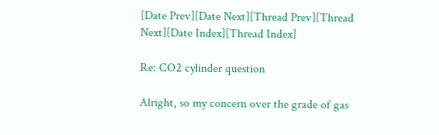[Date Prev][Date Next][Thread Prev][Thread Next][Date Index][Thread Index]

Re: CO2 cylinder question

Alright, so my concern over the grade of gas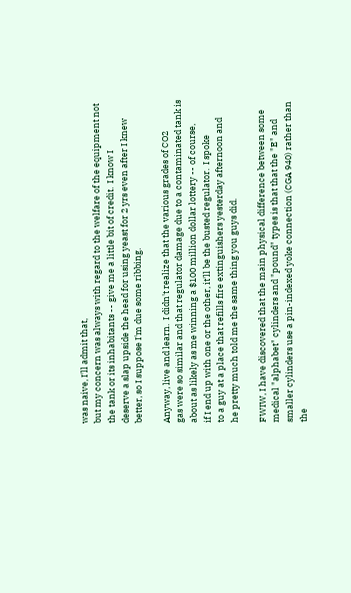was naive, I'll admit that,
but my concern was always with regard to the welfare of the equipment not
the tank or its inhabitants -- give me a little bit of credit.  I know I
deserve a slap upside the head for using yeast for 2 yrs even after I knew
better, so I suppose I'm due some ribbing.

Anyway, live and learn.  I didn't realize that the various grades of CO2
gas were so similar and that regulator damage due to a contaminated tank is
about as likely as me winning a $100 million dollar lottery -- of course,
if I end up with one or the other, it'll be the busted regulator.  I spoke
to a guy at a place that refills fire extinguishers yesterday afternoon and
he pretty much told me the same thing you guys did.

FWIW, I have discovered that the main physical difference between some
medical "alphabet" cylinders and "pound" types is that that the "E" and
smaller cylinders use a pin-indexed yoke connection (CGA 940) rather than
the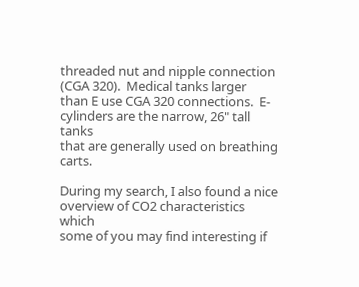threaded nut and nipple connection (CGA 320).  Medical tanks larger
than E use CGA 320 connections.  E-cylinders are the narrow, 26" tall tanks
that are generally used on breathing carts.

During my search, I also found a nice overview of CO2 characteristics which
some of you may find interesting if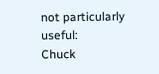not particularly useful:
Chuck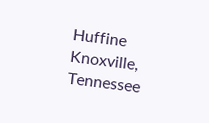Huffine
Knoxville, Tennessee